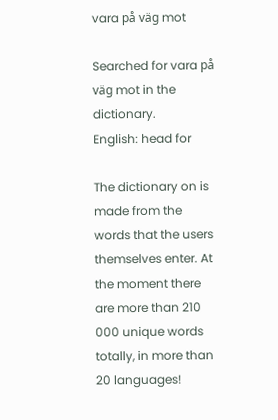vara på väg mot

Searched for vara på väg mot in the dictionary.
English: head for

The dictionary on is made from the words that the users themselves enter. At the moment there are more than 210 000 unique words totally, in more than 20 languages!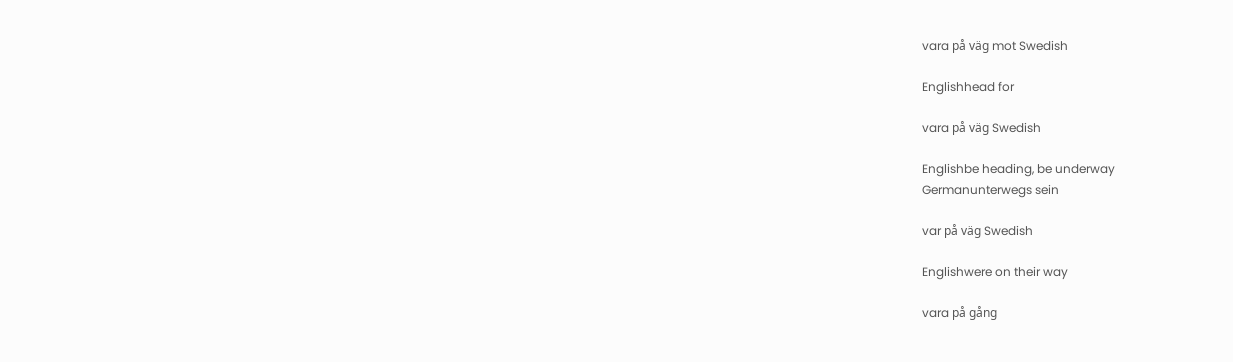vara på väg mot Swedish

Englishhead for

vara på väg Swedish

Englishbe heading, be underway
Germanunterwegs sein

var på väg Swedish

Englishwere on their way

vara på gång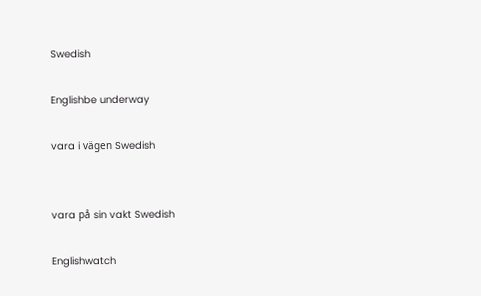Swedish

Englishbe underway

vara i vägen Swedish


vara på sin vakt Swedish

Englishwatch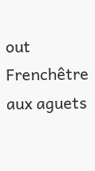out
Frenchêtre aux aguets